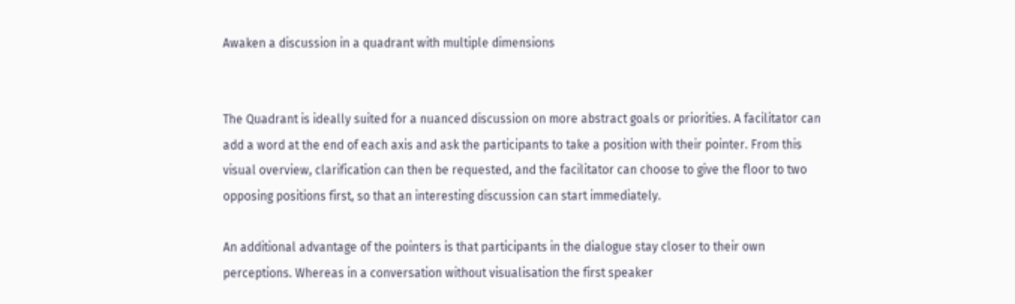Awaken a discussion in a quadrant with multiple dimensions


The Quadrant is ideally suited for a nuanced discussion on more abstract goals or priorities. A facilitator can add a word at the end of each axis and ask the participants to take a position with their pointer. From this visual overview, clarification can then be requested, and the facilitator can choose to give the floor to two opposing positions first, so that an interesting discussion can start immediately.

An additional advantage of the pointers is that participants in the dialogue stay closer to their own perceptions. Whereas in a conversation without visualisation the first speaker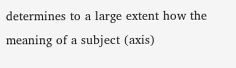determines to a large extent how the meaning of a subject (axis)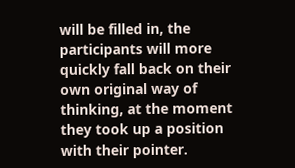will be filled in, the participants will more quickly fall back on their own original way of thinking, at the moment they took up a position with their pointer.